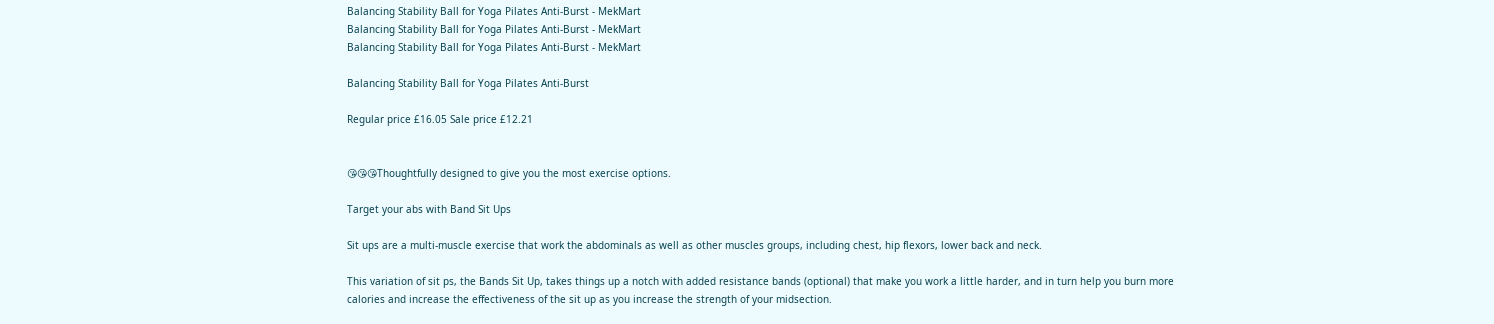Balancing Stability Ball for Yoga Pilates Anti-Burst - MekMart
Balancing Stability Ball for Yoga Pilates Anti-Burst - MekMart
Balancing Stability Ball for Yoga Pilates Anti-Burst - MekMart

Balancing Stability Ball for Yoga Pilates Anti-Burst

Regular price £16.05 Sale price £12.21


😘😘😘Thoughtfully designed to give you the most exercise options.

Target your abs with Band Sit Ups

Sit ups are a multi-muscle exercise that work the abdominals as well as other muscles groups, including chest, hip flexors, lower back and neck.

This variation of sit ps, the Bands Sit Up, takes things up a notch with added resistance bands (optional) that make you work a little harder, and in turn help you burn more calories and increase the effectiveness of the sit up as you increase the strength of your midsection.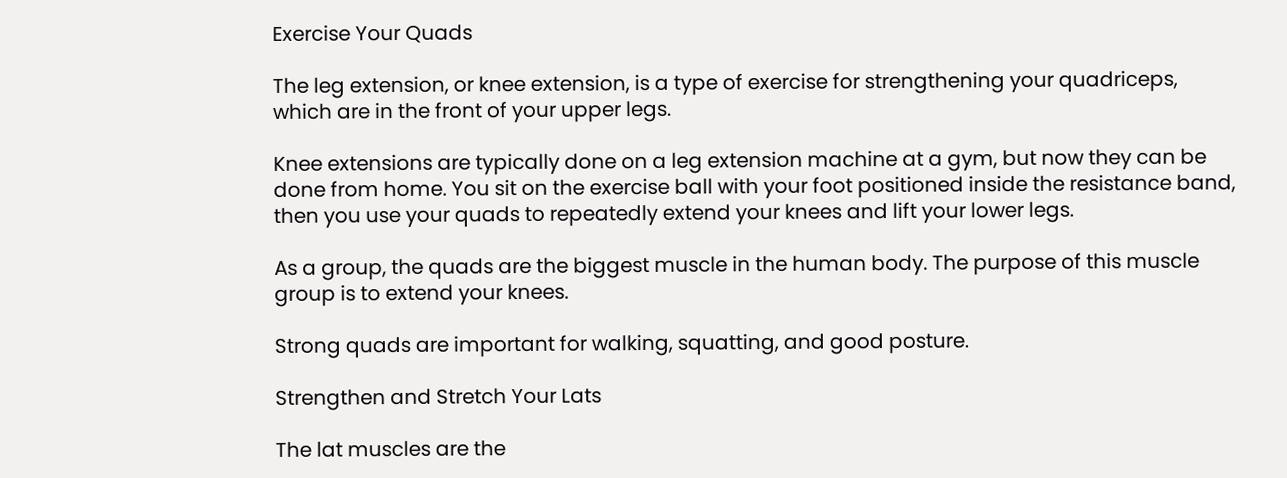Exercise Your Quads

The leg extension, or knee extension, is a type of exercise for strengthening your quadriceps, which are in the front of your upper legs.

Knee extensions are typically done on a leg extension machine at a gym, but now they can be done from home. You sit on the exercise ball with your foot positioned inside the resistance band, then you use your quads to repeatedly extend your knees and lift your lower legs.

As a group, the quads are the biggest muscle in the human body. The purpose of this muscle group is to extend your knees.

Strong quads are important for walking, squatting, and good posture.

Strengthen and Stretch Your Lats

The lat muscles are the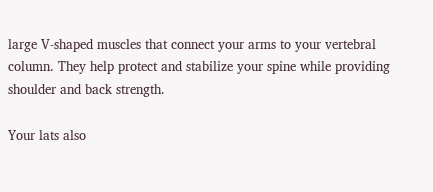large V-shaped muscles that connect your arms to your vertebral column. They help protect and stabilize your spine while providing shoulder and back strength.

Your lats also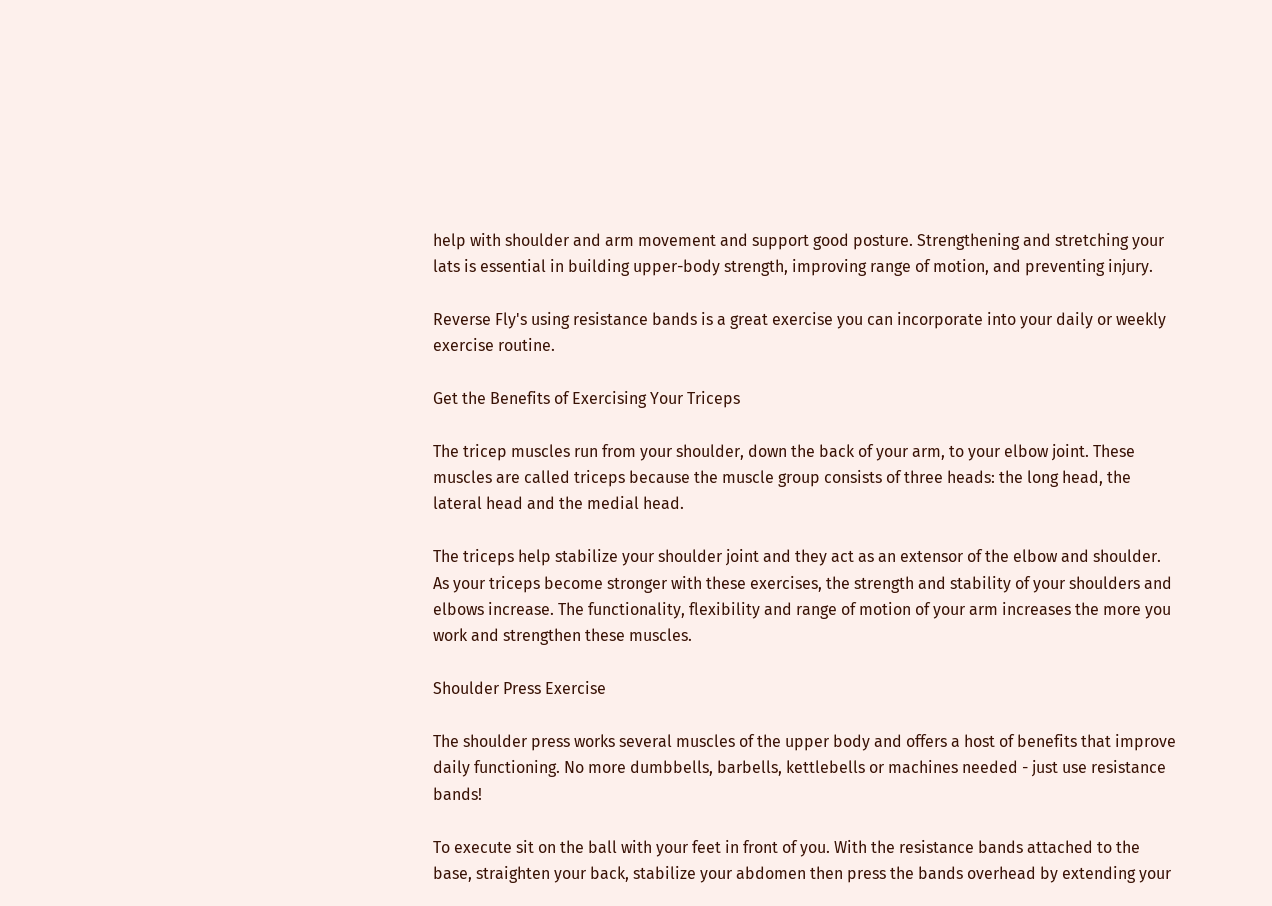help with shoulder and arm movement and support good posture. Strengthening and stretching your lats is essential in building upper-body strength, improving range of motion, and preventing injury.

Reverse Fly's using resistance bands is a great exercise you can incorporate into your daily or weekly exercise routine.

Get the Benefits of Exercising Your Triceps

The tricep muscles run from your shoulder, down the back of your arm, to your elbow joint. These muscles are called triceps because the muscle group consists of three heads: the long head, the lateral head and the medial head.

The triceps help stabilize your shoulder joint and they act as an extensor of the elbow and shoulder. As your triceps become stronger with these exercises, the strength and stability of your shoulders and elbows increase. The functionality, flexibility and range of motion of your arm increases the more you work and strengthen these muscles.

Shoulder Press Exercise

The shoulder press works several muscles of the upper body and offers a host of benefits that improve daily functioning. No more dumbbells, barbells, kettlebells or machines needed - just use resistance bands!

To execute sit on the ball with your feet in front of you. With the resistance bands attached to the base, straighten your back, stabilize your abdomen then press the bands overhead by extending your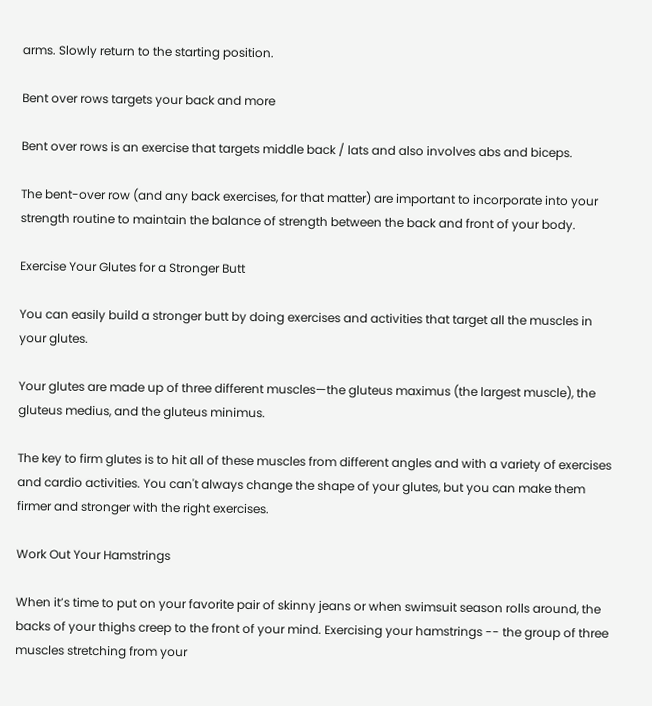arms. Slowly return to the starting position.

Bent over rows targets your back and more

Bent over rows is an exercise that targets middle back / lats and also involves abs and biceps.

The bent-over row (and any back exercises, for that matter) are important to incorporate into your strength routine to maintain the balance of strength between the back and front of your body.

Exercise Your Glutes for a Stronger Butt

You can easily build a stronger butt by doing exercises and activities that target all the muscles in your glutes.

Your glutes are made up of three different muscles—the gluteus maximus (the largest muscle), the gluteus medius, and the gluteus minimus.

The key to firm glutes is to hit all of these muscles from different angles and with a variety of exercises and cardio activities. You can't always change the shape of your glutes, but you can make them firmer and stronger with the right exercises.

Work Out Your Hamstrings

When it’s time to put on your favorite pair of skinny jeans or when swimsuit season rolls around, the backs of your thighs creep to the front of your mind. Exercising your hamstrings -- the group of three muscles stretching from your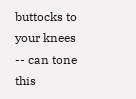buttocks to your knees -- can tone this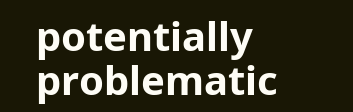potentially problematic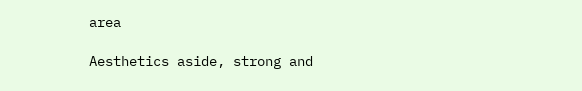area

Aesthetics aside, strong and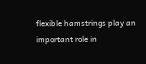flexible hamstrings play an important role in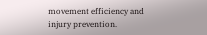movement efficiency and injury prevention.